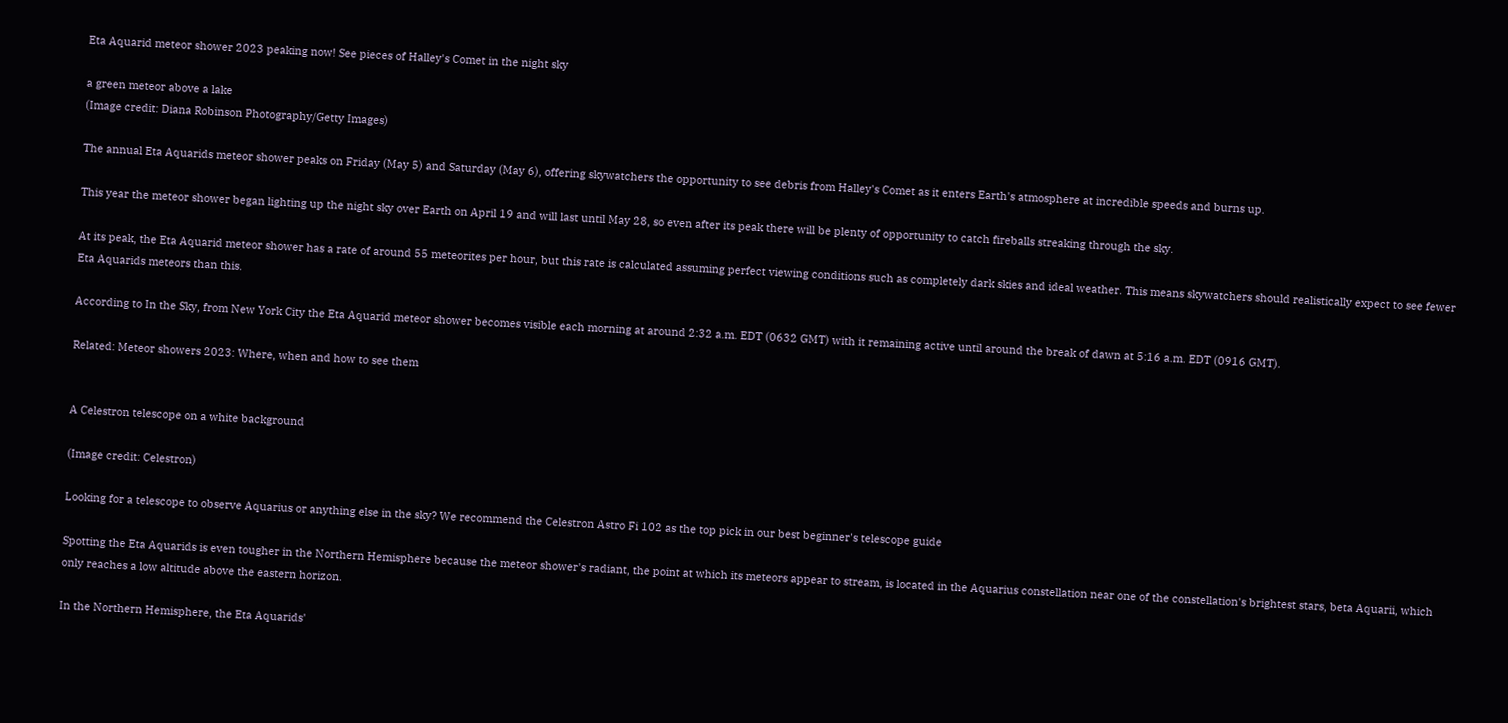Eta Aquarid meteor shower 2023 peaking now! See pieces of Halley's Comet in the night sky

a green meteor above a lake
(Image credit: Diana Robinson Photography/Getty Images)

The annual Eta Aquarids meteor shower peaks on Friday (May 5) and Saturday (May 6), offering skywatchers the opportunity to see debris from Halley's Comet as it enters Earth's atmosphere at incredible speeds and burns up.

This year the meteor shower began lighting up the night sky over Earth on April 19 and will last until May 28, so even after its peak there will be plenty of opportunity to catch fireballs streaking through the sky.

At its peak, the Eta Aquarid meteor shower has a rate of around 55 meteorites per hour, but this rate is calculated assuming perfect viewing conditions such as completely dark skies and ideal weather. This means skywatchers should realistically expect to see fewer Eta Aquarids meteors than this.

According to In the Sky, from New York City the Eta Aquarid meteor shower becomes visible each morning at around 2:32 a.m. EDT (0632 GMT) with it remaining active until around the break of dawn at 5:16 a.m. EDT (0916 GMT).

Related: Meteor showers 2023: Where, when and how to see them


A Celestron telescope on a white background

(Image credit: Celestron)

Looking for a telescope to observe Aquarius or anything else in the sky? We recommend the Celestron Astro Fi 102 as the top pick in our best beginner's telescope guide

Spotting the Eta Aquarids is even tougher in the Northern Hemisphere because the meteor shower's radiant, the point at which its meteors appear to stream, is located in the Aquarius constellation near one of the constellation's brightest stars, beta Aquarii, which only reaches a low altitude above the eastern horizon.

In the Northern Hemisphere, the Eta Aquarids'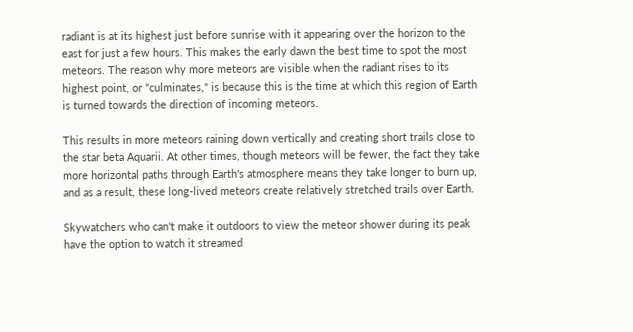radiant is at its highest just before sunrise with it appearing over the horizon to the east for just a few hours. This makes the early dawn the best time to spot the most meteors. The reason why more meteors are visible when the radiant rises to its highest point, or "culminates," is because this is the time at which this region of Earth is turned towards the direction of incoming meteors.

This results in more meteors raining down vertically and creating short trails close to the star beta Aquarii. At other times, though meteors will be fewer, the fact they take more horizontal paths through Earth's atmosphere means they take longer to burn up, and as a result, these long-lived meteors create relatively stretched trails over Earth.

Skywatchers who can't make it outdoors to view the meteor shower during its peak have the option to watch it streamed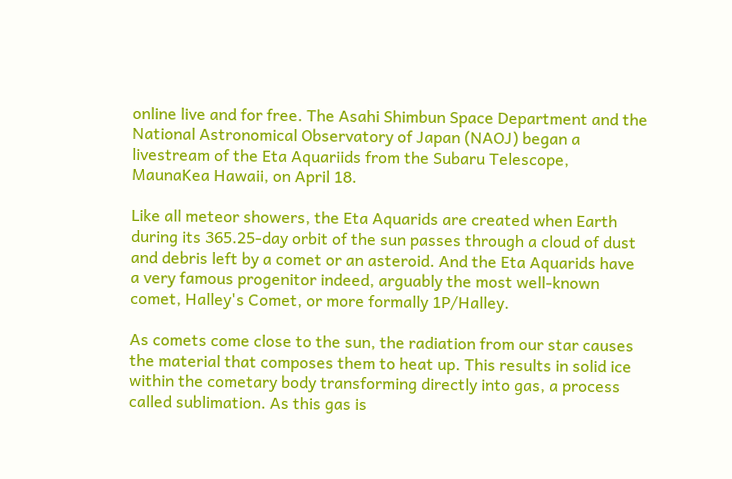online live and for free. The Asahi Shimbun Space Department and the National Astronomical Observatory of Japan (NAOJ) began a livestream of the Eta Aquariids from the Subaru Telescope, MaunaKea Hawaii, on April 18.

Like all meteor showers, the Eta Aquarids are created when Earth during its 365.25-day orbit of the sun passes through a cloud of dust and debris left by a comet or an asteroid. And the Eta Aquarids have a very famous progenitor indeed, arguably the most well-known comet, Halley's Comet, or more formally 1P/Halley.

As comets come close to the sun, the radiation from our star causes the material that composes them to heat up. This results in solid ice within the cometary body transforming directly into gas, a process called sublimation. As this gas is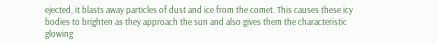ejected, it blasts away particles of dust and ice from the comet. This causes these icy bodies to brighten as they approach the sun and also gives them the characteristic glowing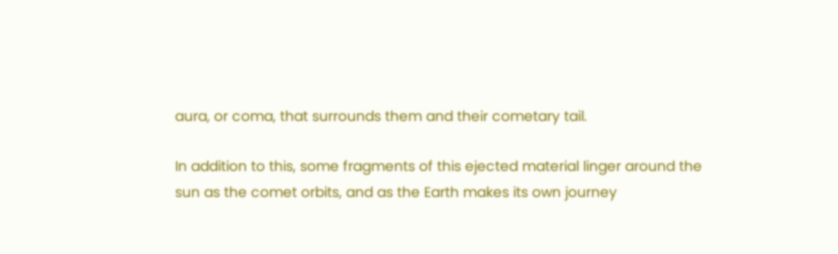aura, or coma, that surrounds them and their cometary tail.

In addition to this, some fragments of this ejected material linger around the sun as the comet orbits, and as the Earth makes its own journey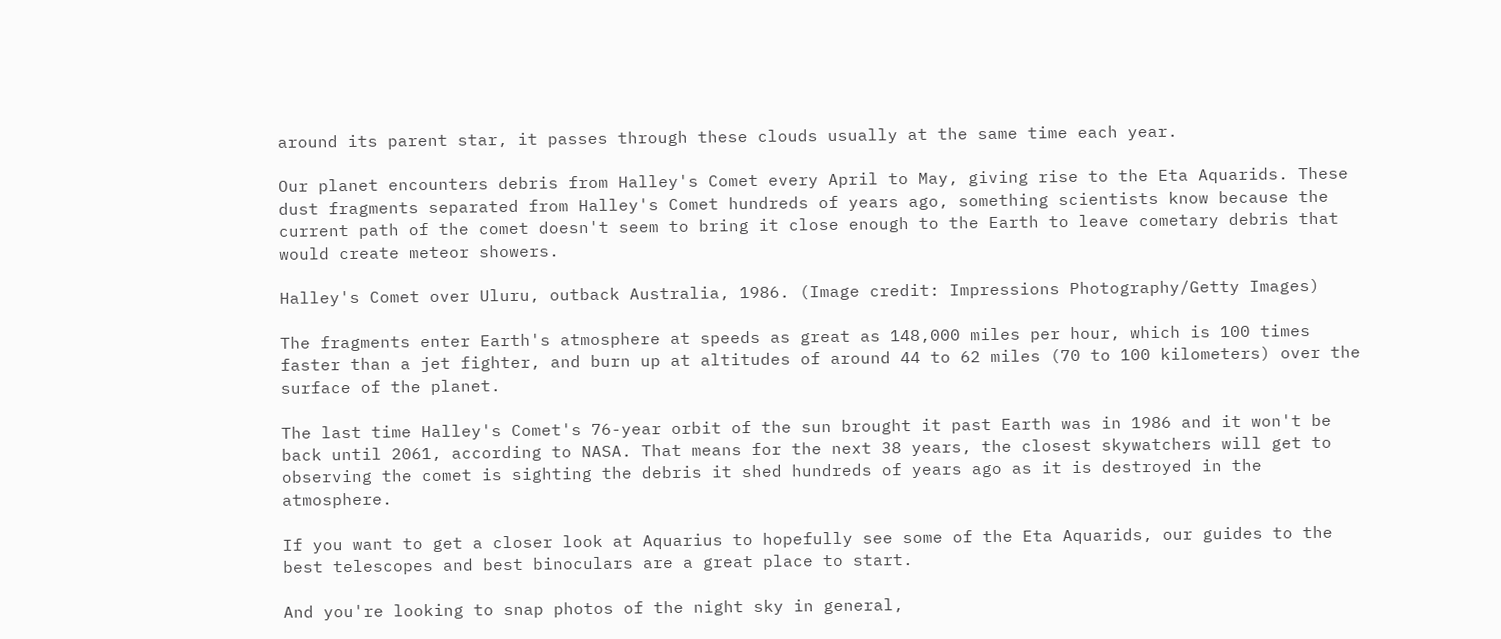around its parent star, it passes through these clouds usually at the same time each year.

Our planet encounters debris from Halley's Comet every April to May, giving rise to the Eta Aquarids. These dust fragments separated from Halley's Comet hundreds of years ago, something scientists know because the current path of the comet doesn't seem to bring it close enough to the Earth to leave cometary debris that would create meteor showers.

Halley's Comet over Uluru, outback Australia, 1986. (Image credit: Impressions Photography/Getty Images)

The fragments enter Earth's atmosphere at speeds as great as 148,000 miles per hour, which is 100 times faster than a jet fighter, and burn up at altitudes of around 44 to 62 miles (70 to 100 kilometers) over the surface of the planet.

The last time Halley's Comet's 76-year orbit of the sun brought it past Earth was in 1986 and it won't be back until 2061, according to NASA. That means for the next 38 years, the closest skywatchers will get to observing the comet is sighting the debris it shed hundreds of years ago as it is destroyed in the atmosphere.

If you want to get a closer look at Aquarius to hopefully see some of the Eta Aquarids, our guides to the best telescopes and best binoculars are a great place to start.

And you're looking to snap photos of the night sky in general,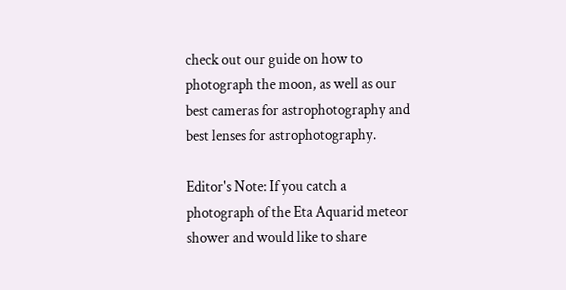check out our guide on how to photograph the moon, as well as our best cameras for astrophotography and best lenses for astrophotography.

Editor's Note: If you catch a photograph of the Eta Aquarid meteor shower and would like to share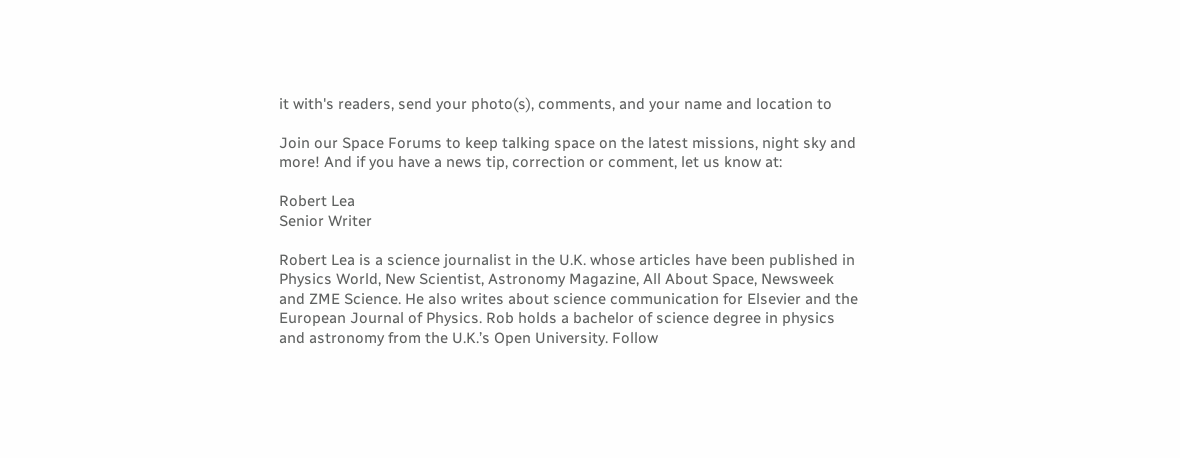it with's readers, send your photo(s), comments, and your name and location to

Join our Space Forums to keep talking space on the latest missions, night sky and more! And if you have a news tip, correction or comment, let us know at:

Robert Lea
Senior Writer

Robert Lea is a science journalist in the U.K. whose articles have been published in Physics World, New Scientist, Astronomy Magazine, All About Space, Newsweek and ZME Science. He also writes about science communication for Elsevier and the European Journal of Physics. Rob holds a bachelor of science degree in physics and astronomy from the U.K.’s Open University. Follow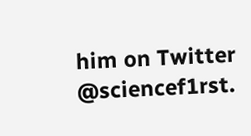him on Twitter @sciencef1rst.